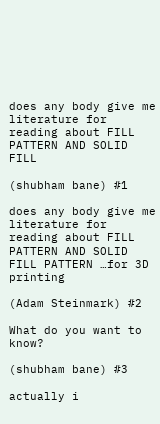does any body give me literature for reading about FILL PATTERN AND SOLID FILL

(shubham bane) #1

does any body give me literature for reading about FILL PATTERN AND SOLID FILL PATTERN …for 3D printing

(Adam Steinmark) #2

What do you want to know?

(shubham bane) #3

actually i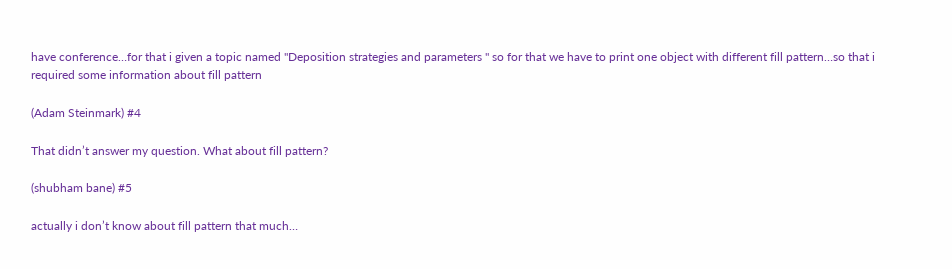have conference…for that i given a topic named "Deposition strategies and parameters " so for that we have to print one object with different fill pattern…so that i required some information about fill pattern

(Adam Steinmark) #4

That didn’t answer my question. What about fill pattern?

(shubham bane) #5

actually i don’t know about fill pattern that much…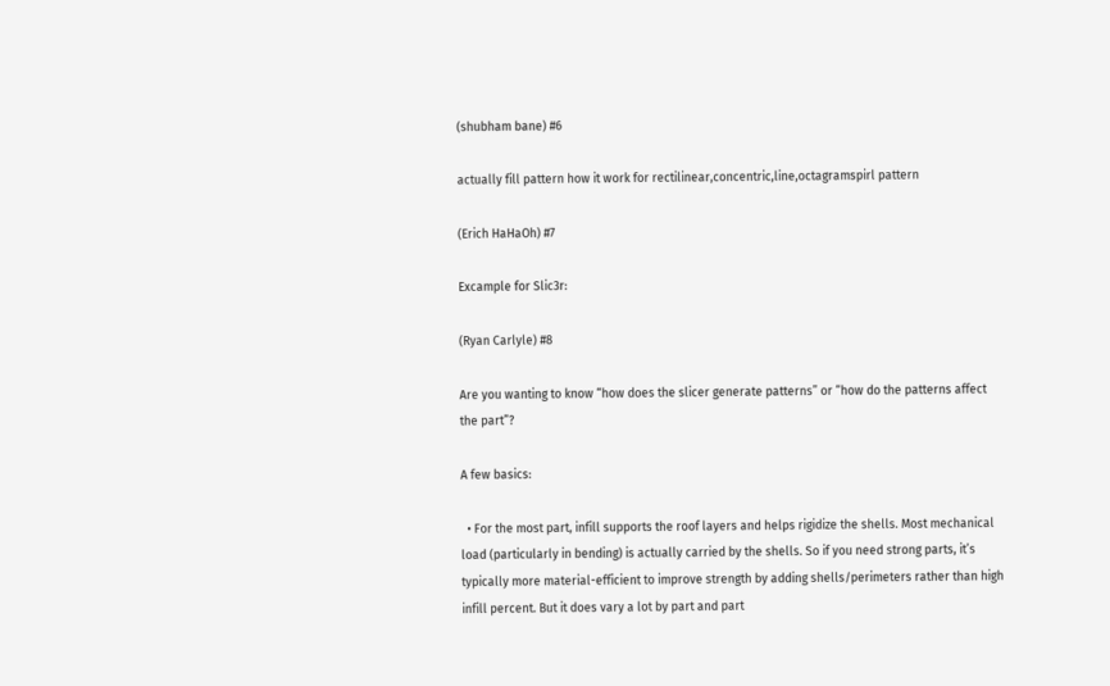(shubham bane) #6

actually fill pattern how it work for rectilinear,concentric,line,octagramspirl pattern

(Erich HaHaOh) #7

Excample for Slic3r:

(Ryan Carlyle) #8

Are you wanting to know “how does the slicer generate patterns” or “how do the patterns affect the part”?

A few basics:

  • For the most part, infill supports the roof layers and helps rigidize the shells. Most mechanical load (particularly in bending) is actually carried by the shells. So if you need strong parts, it’s typically more material-efficient to improve strength by adding shells/perimeters rather than high infill percent. But it does vary a lot by part and part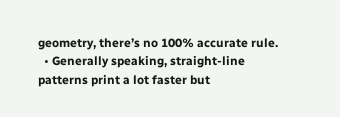geometry, there’s no 100% accurate rule.
  • Generally speaking, straight-line patterns print a lot faster but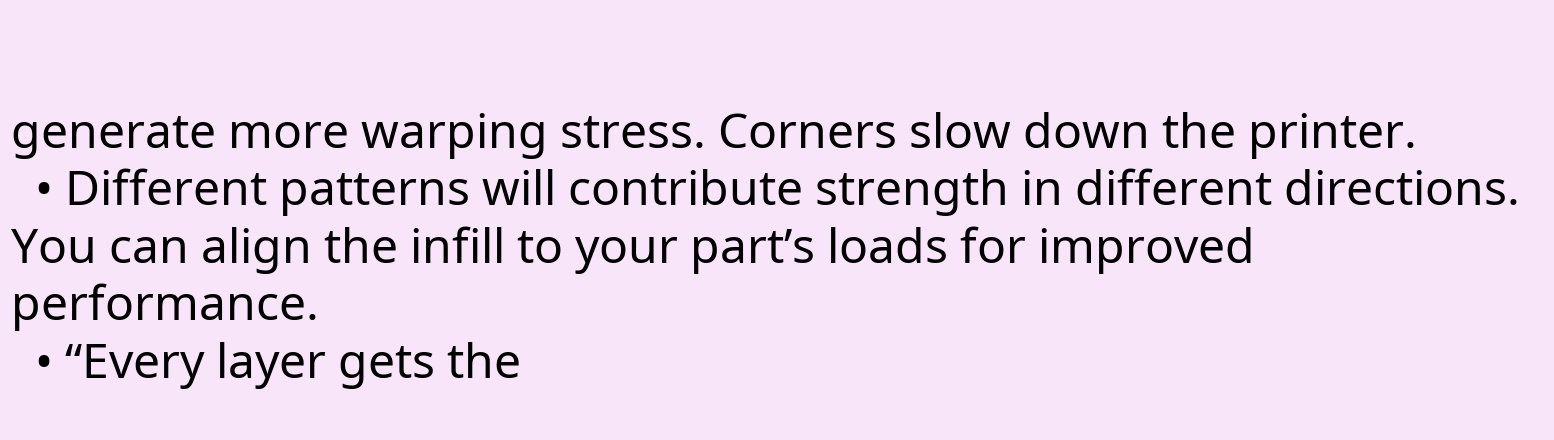generate more warping stress. Corners slow down the printer.
  • Different patterns will contribute strength in different directions. You can align the infill to your part’s loads for improved performance.
  • “Every layer gets the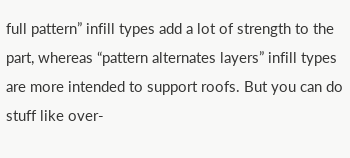full pattern” infill types add a lot of strength to the part, whereas “pattern alternates layers” infill types are more intended to support roofs. But you can do stuff like over-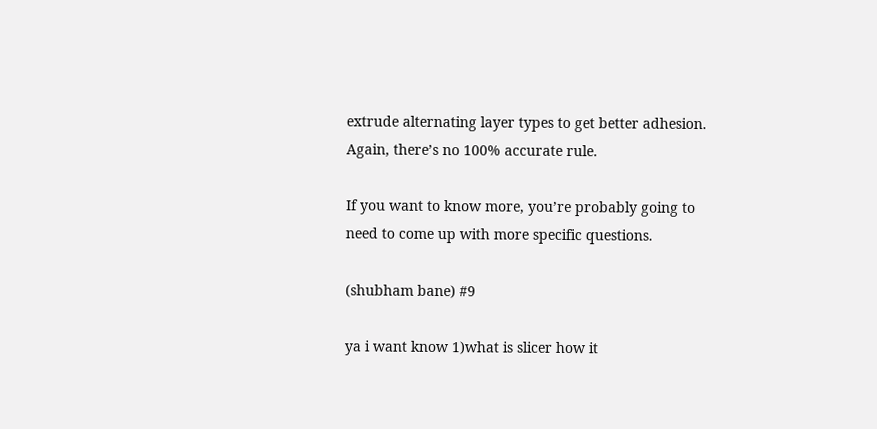extrude alternating layer types to get better adhesion. Again, there’s no 100% accurate rule.

If you want to know more, you’re probably going to need to come up with more specific questions.

(shubham bane) #9

ya i want know 1)what is slicer how it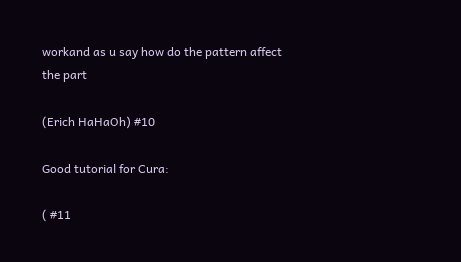workand as u say how do the pattern affect the part

(Erich HaHaOh) #10

Good tutorial for Cura:

( #11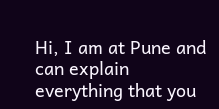Hi, I am at Pune and can explain everything that you